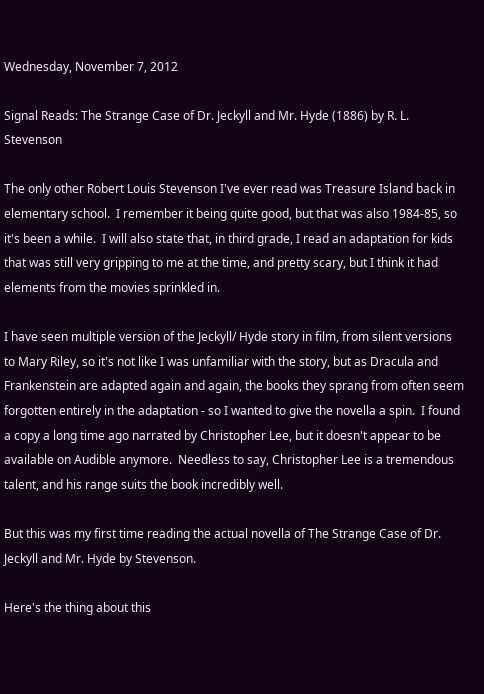Wednesday, November 7, 2012

Signal Reads: The Strange Case of Dr. Jeckyll and Mr. Hyde (1886) by R. L. Stevenson

The only other Robert Louis Stevenson I've ever read was Treasure Island back in elementary school.  I remember it being quite good, but that was also 1984-85, so it's been a while.  I will also state that, in third grade, I read an adaptation for kids that was still very gripping to me at the time, and pretty scary, but I think it had elements from the movies sprinkled in.

I have seen multiple version of the Jeckyll/ Hyde story in film, from silent versions to Mary Riley, so it's not like I was unfamiliar with the story, but as Dracula and Frankenstein are adapted again and again, the books they sprang from often seem forgotten entirely in the adaptation - so I wanted to give the novella a spin.  I found a copy a long time ago narrated by Christopher Lee, but it doesn't appear to be available on Audible anymore.  Needless to say, Christopher Lee is a tremendous talent, and his range suits the book incredibly well.

But this was my first time reading the actual novella of The Strange Case of Dr. Jeckyll and Mr. Hyde by Stevenson.

Here's the thing about this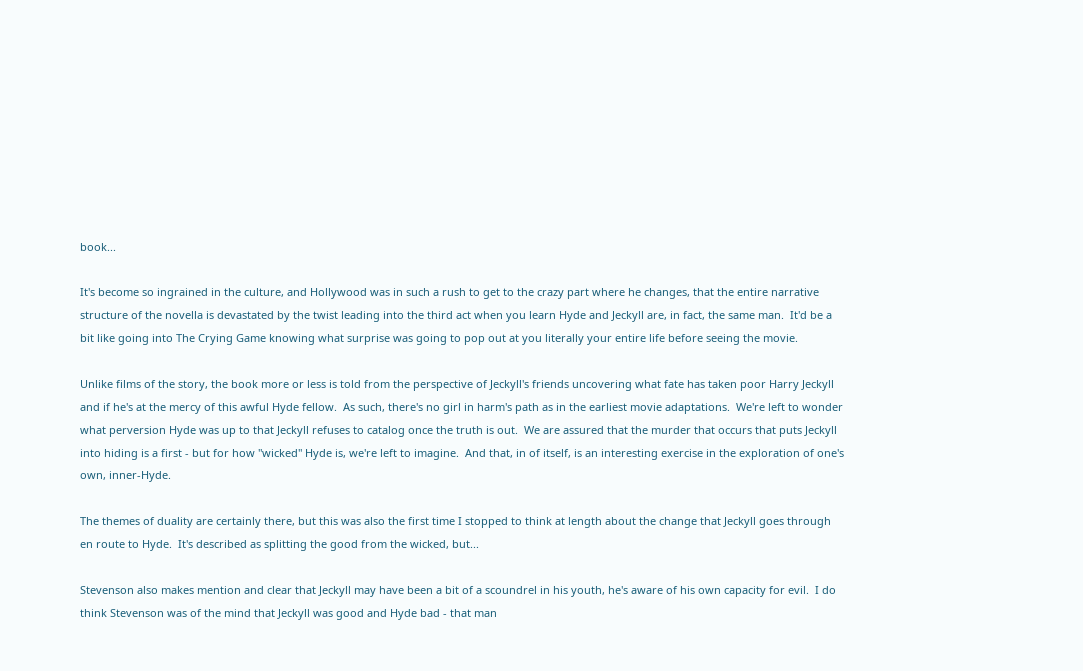book...

It's become so ingrained in the culture, and Hollywood was in such a rush to get to the crazy part where he changes, that the entire narrative structure of the novella is devastated by the twist leading into the third act when you learn Hyde and Jeckyll are, in fact, the same man.  It'd be a bit like going into The Crying Game knowing what surprise was going to pop out at you literally your entire life before seeing the movie.

Unlike films of the story, the book more or less is told from the perspective of Jeckyll's friends uncovering what fate has taken poor Harry Jeckyll and if he's at the mercy of this awful Hyde fellow.  As such, there's no girl in harm's path as in the earliest movie adaptations.  We're left to wonder what perversion Hyde was up to that Jeckyll refuses to catalog once the truth is out.  We are assured that the murder that occurs that puts Jeckyll into hiding is a first - but for how "wicked" Hyde is, we're left to imagine.  And that, in of itself, is an interesting exercise in the exploration of one's own, inner-Hyde.

The themes of duality are certainly there, but this was also the first time I stopped to think at length about the change that Jeckyll goes through en route to Hyde.  It's described as splitting the good from the wicked, but...

Stevenson also makes mention and clear that Jeckyll may have been a bit of a scoundrel in his youth, he's aware of his own capacity for evil.  I do think Stevenson was of the mind that Jeckyll was good and Hyde bad - that man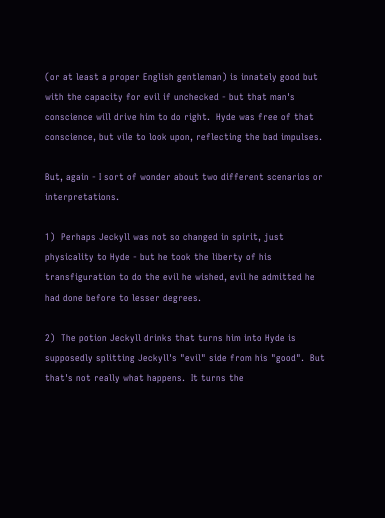(or at least a proper English gentleman) is innately good but with the capacity for evil if unchecked - but that man's conscience will drive him to do right.  Hyde was free of that conscience, but vile to look upon, reflecting the bad impulses.

But, again - I sort of wonder about two different scenarios or interpretations.

1)  Perhaps Jeckyll was not so changed in spirit, just physicality to Hyde - but he took the liberty of his transfiguration to do the evil he wished, evil he admitted he had done before to lesser degrees.

2)  The potion Jeckyll drinks that turns him into Hyde is supposedly splitting Jeckyll's "evil" side from his "good".  But that's not really what happens.  It turns the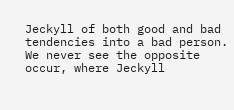Jeckyll of both good and bad tendencies into a bad person.  We never see the opposite occur, where Jeckyll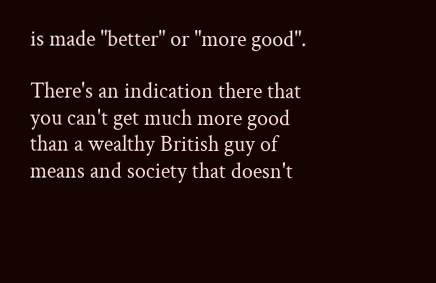is made "better" or "more good".

There's an indication there that you can't get much more good than a wealthy British guy of means and society that doesn't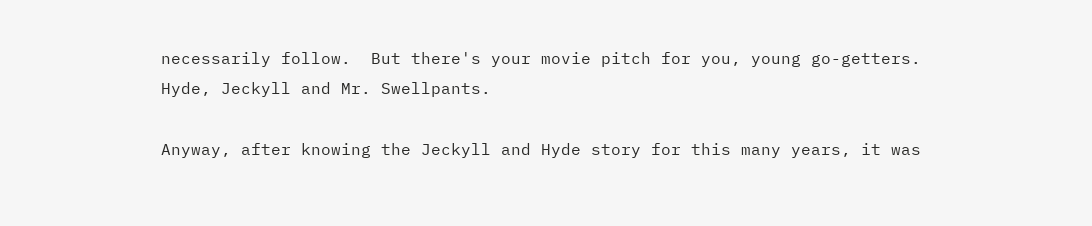necessarily follow.  But there's your movie pitch for you, young go-getters.  Hyde, Jeckyll and Mr. Swellpants.

Anyway, after knowing the Jeckyll and Hyde story for this many years, it was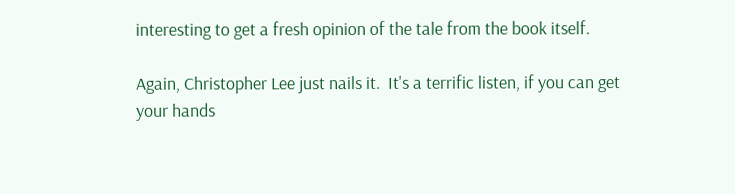interesting to get a fresh opinion of the tale from the book itself.

Again, Christopher Lee just nails it.  It's a terrific listen, if you can get your hands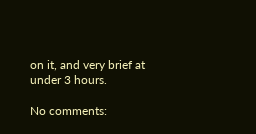on it, and very brief at under 3 hours.

No comments: